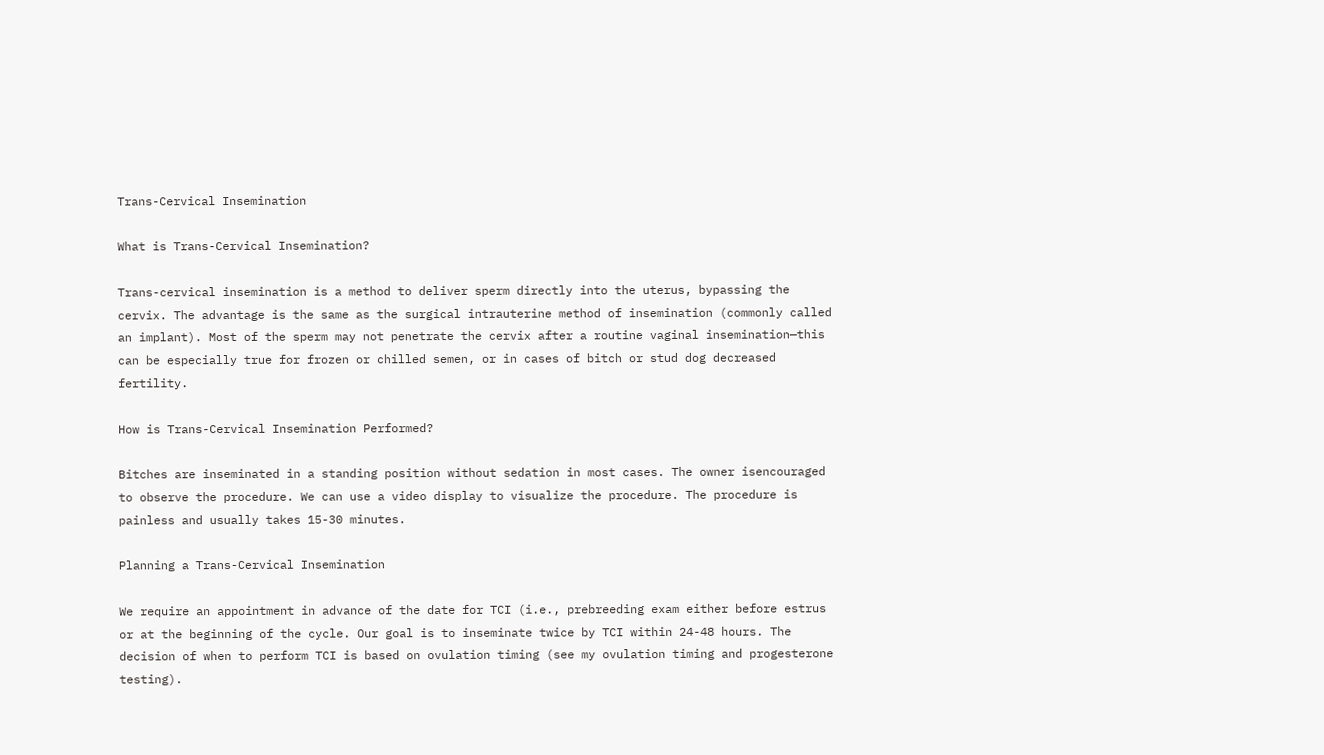Trans-Cervical Insemination

What is Trans-Cervical Insemination?

Trans-cervical insemination is a method to deliver sperm directly into the uterus, bypassing the cervix. The advantage is the same as the surgical intrauterine method of insemination (commonly called an implant). Most of the sperm may not penetrate the cervix after a routine vaginal insemination—this can be especially true for frozen or chilled semen, or in cases of bitch or stud dog decreased fertility.

How is Trans-Cervical Insemination Performed?

Bitches are inseminated in a standing position without sedation in most cases. The owner isencouraged to observe the procedure. We can use a video display to visualize the procedure. The procedure is painless and usually takes 15-30 minutes.

Planning a Trans-Cervical Insemination

We require an appointment in advance of the date for TCI (i.e., prebreeding exam either before estrus or at the beginning of the cycle. Our goal is to inseminate twice by TCI within 24-48 hours. The decision of when to perform TCI is based on ovulation timing (see my ovulation timing and progesterone testing).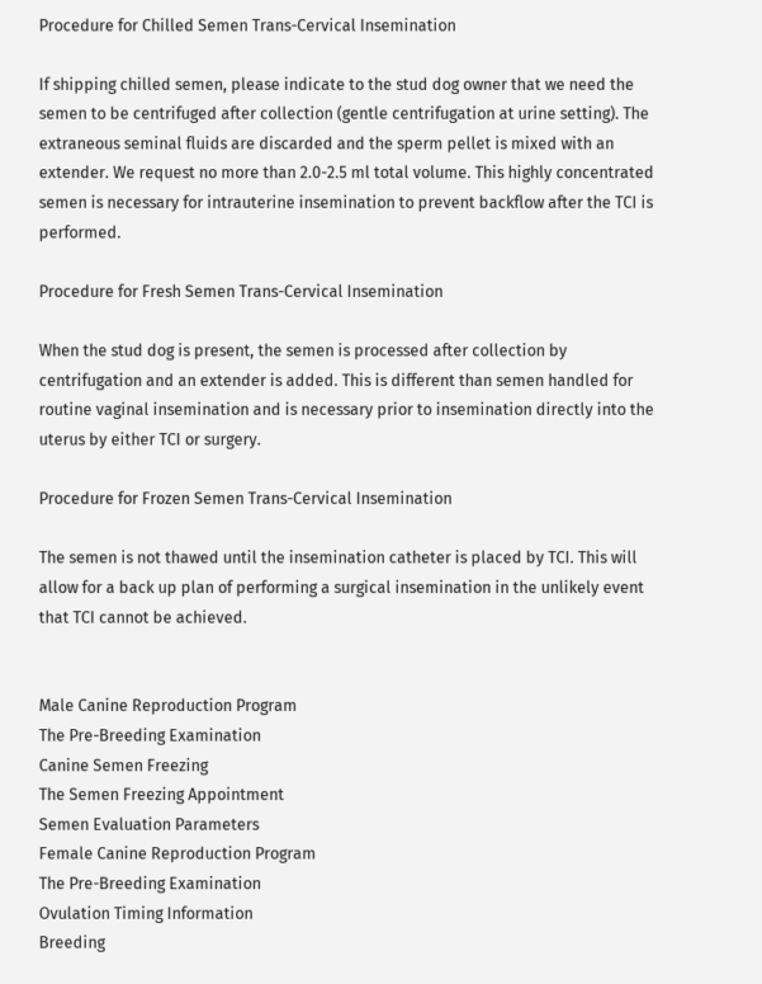Procedure for Chilled Semen Trans-Cervical Insemination

If shipping chilled semen, please indicate to the stud dog owner that we need the semen to be centrifuged after collection (gentle centrifugation at urine setting). The extraneous seminal fluids are discarded and the sperm pellet is mixed with an extender. We request no more than 2.0-2.5 ml total volume. This highly concentrated semen is necessary for intrauterine insemination to prevent backflow after the TCI is performed.

Procedure for Fresh Semen Trans-Cervical Insemination

When the stud dog is present, the semen is processed after collection by centrifugation and an extender is added. This is different than semen handled for routine vaginal insemination and is necessary prior to insemination directly into the uterus by either TCI or surgery.

Procedure for Frozen Semen Trans-Cervical Insemination

The semen is not thawed until the insemination catheter is placed by TCI. This will allow for a back up plan of performing a surgical insemination in the unlikely event that TCI cannot be achieved.


Male Canine Reproduction Program
The Pre-Breeding Examination
Canine Semen Freezing
The Semen Freezing Appointment
Semen Evaluation Parameters
Female Canine Reproduction Program
The Pre-Breeding Examination
Ovulation Timing Information
Breeding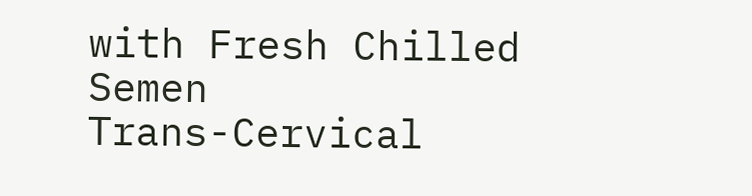with Fresh Chilled Semen
Trans-Cervical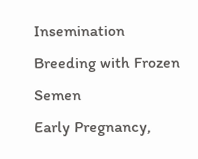Insemination
Breeding with Frozen Semen
Early Pregnancy,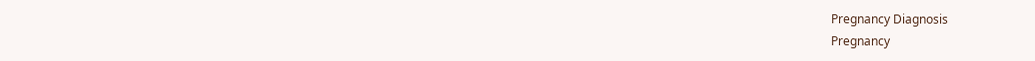Pregnancy Diagnosis
Pregnancy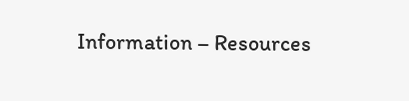Information – Resources